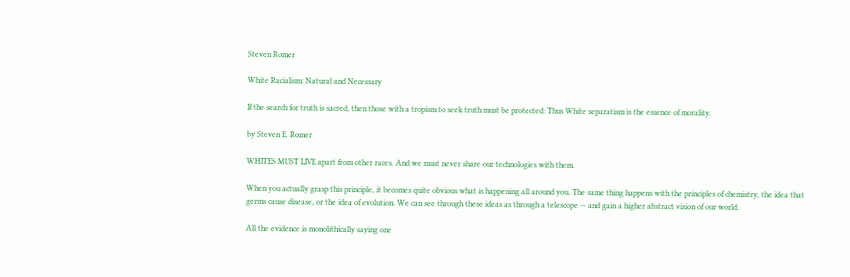Steven Romer

White Racialism: Natural and Necessary

If the search for truth is sacred, then those with a tropism to seek truth must be protected: Thus White separatism is the essence of morality.

by Steven E. Romer

WHITES MUST LIVE apart from other races. And we must never share our technologies with them.

When you actually grasp this principle, it becomes quite obvious what is happening all around you. The same thing happens with the principles of chemistry, the idea that germs cause disease, or the idea of evolution. We can see through these ideas as through a telescope — and gain a higher abstract vision of our world.

All the evidence is monolithically saying one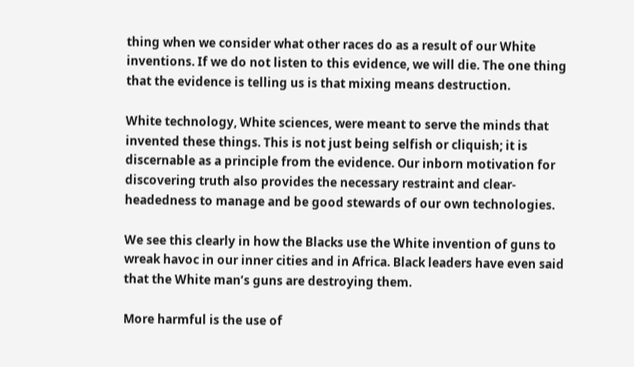thing when we consider what other races do as a result of our White inventions. If we do not listen to this evidence, we will die. The one thing that the evidence is telling us is that mixing means destruction.

White technology, White sciences, were meant to serve the minds that invented these things. This is not just being selfish or cliquish; it is discernable as a principle from the evidence. Our inborn motivation for discovering truth also provides the necessary restraint and clear-headedness to manage and be good stewards of our own technologies.

We see this clearly in how the Blacks use the White invention of guns to wreak havoc in our inner cities and in Africa. Black leaders have even said that the White man’s guns are destroying them.

More harmful is the use of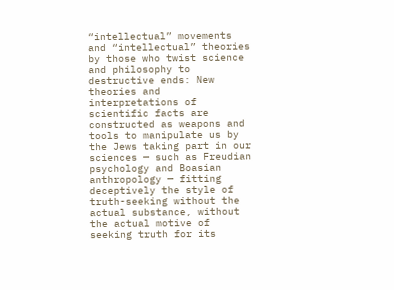“intellectual” movements and “intellectual” theories by those who twist science and philosophy to destructive ends: New theories and interpretations of scientific facts are constructed as weapons and tools to manipulate us by the Jews taking part in our sciences — such as Freudian psychology and Boasian anthropology — fitting deceptively the style of truth-seeking without the actual substance, without the actual motive of seeking truth for its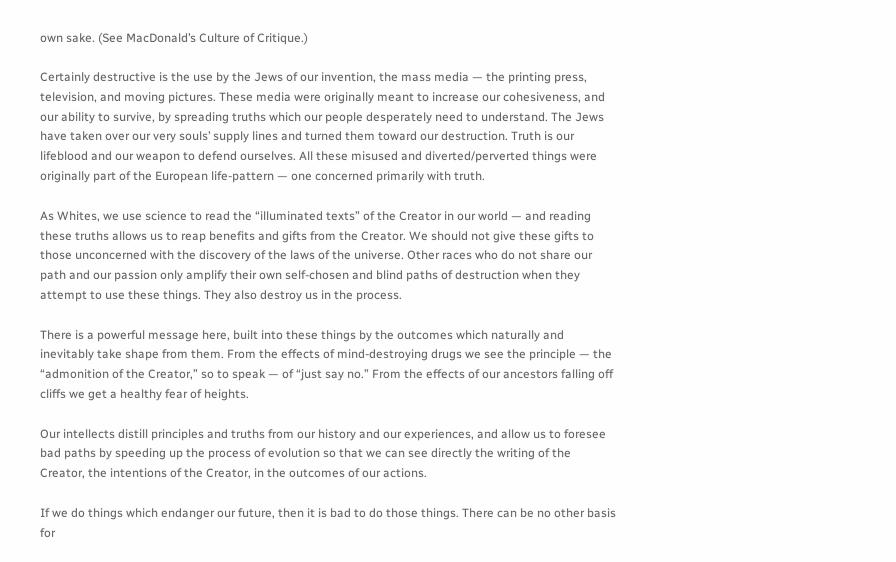own sake. (See MacDonald’s Culture of Critique.)

Certainly destructive is the use by the Jews of our invention, the mass media — the printing press, television, and moving pictures. These media were originally meant to increase our cohesiveness, and our ability to survive, by spreading truths which our people desperately need to understand. The Jews have taken over our very souls’ supply lines and turned them toward our destruction. Truth is our lifeblood and our weapon to defend ourselves. All these misused and diverted/perverted things were originally part of the European life-pattern — one concerned primarily with truth.

As Whites, we use science to read the “illuminated texts” of the Creator in our world — and reading these truths allows us to reap benefits and gifts from the Creator. We should not give these gifts to those unconcerned with the discovery of the laws of the universe. Other races who do not share our path and our passion only amplify their own self-chosen and blind paths of destruction when they attempt to use these things. They also destroy us in the process.

There is a powerful message here, built into these things by the outcomes which naturally and inevitably take shape from them. From the effects of mind-destroying drugs we see the principle — the “admonition of the Creator,” so to speak — of “just say no.” From the effects of our ancestors falling off cliffs we get a healthy fear of heights.

Our intellects distill principles and truths from our history and our experiences, and allow us to foresee bad paths by speeding up the process of evolution so that we can see directly the writing of the Creator, the intentions of the Creator, in the outcomes of our actions.

If we do things which endanger our future, then it is bad to do those things. There can be no other basis for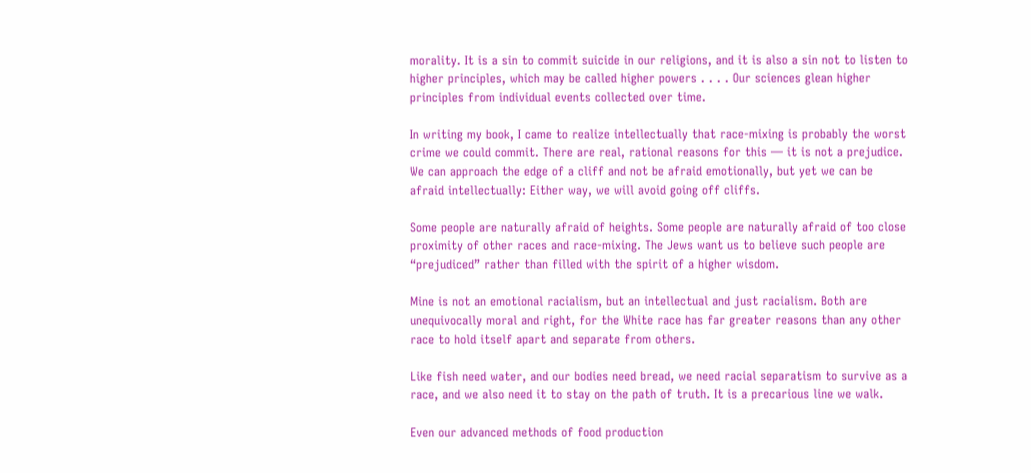morality. It is a sin to commit suicide in our religions, and it is also a sin not to listen to higher principles, which may be called higher powers . . . . Our sciences glean higher principles from individual events collected over time.

In writing my book, I came to realize intellectually that race-mixing is probably the worst crime we could commit. There are real, rational reasons for this — it is not a prejudice. We can approach the edge of a cliff and not be afraid emotionally, but yet we can be afraid intellectually: Either way, we will avoid going off cliffs.

Some people are naturally afraid of heights. Some people are naturally afraid of too close proximity of other races and race-mixing. The Jews want us to believe such people are “prejudiced” rather than filled with the spirit of a higher wisdom.

Mine is not an emotional racialism, but an intellectual and just racialism. Both are unequivocally moral and right, for the White race has far greater reasons than any other race to hold itself apart and separate from others.

Like fish need water, and our bodies need bread, we need racial separatism to survive as a race, and we also need it to stay on the path of truth. It is a precarious line we walk.

Even our advanced methods of food production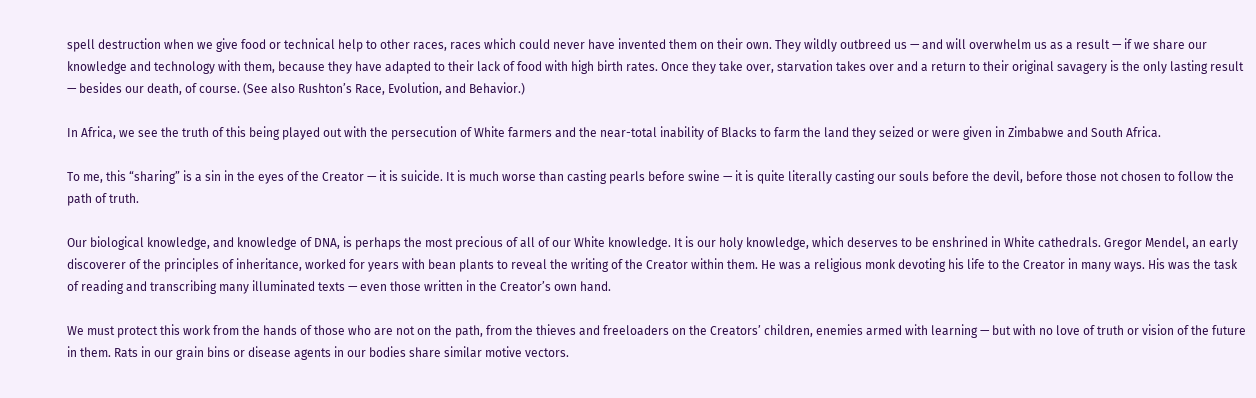spell destruction when we give food or technical help to other races, races which could never have invented them on their own. They wildly outbreed us — and will overwhelm us as a result — if we share our knowledge and technology with them, because they have adapted to their lack of food with high birth rates. Once they take over, starvation takes over and a return to their original savagery is the only lasting result — besides our death, of course. (See also Rushton’s Race, Evolution, and Behavior.)

In Africa, we see the truth of this being played out with the persecution of White farmers and the near-total inability of Blacks to farm the land they seized or were given in Zimbabwe and South Africa.

To me, this “sharing” is a sin in the eyes of the Creator — it is suicide. It is much worse than casting pearls before swine — it is quite literally casting our souls before the devil, before those not chosen to follow the path of truth.

Our biological knowledge, and knowledge of DNA, is perhaps the most precious of all of our White knowledge. It is our holy knowledge, which deserves to be enshrined in White cathedrals. Gregor Mendel, an early discoverer of the principles of inheritance, worked for years with bean plants to reveal the writing of the Creator within them. He was a religious monk devoting his life to the Creator in many ways. His was the task of reading and transcribing many illuminated texts — even those written in the Creator’s own hand.

We must protect this work from the hands of those who are not on the path, from the thieves and freeloaders on the Creators’ children, enemies armed with learning — but with no love of truth or vision of the future in them. Rats in our grain bins or disease agents in our bodies share similar motive vectors.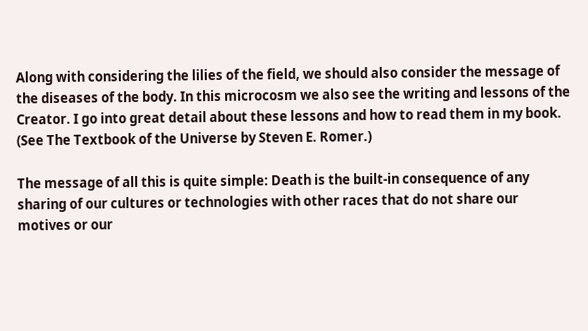Along with considering the lilies of the field, we should also consider the message of the diseases of the body. In this microcosm we also see the writing and lessons of the Creator. I go into great detail about these lessons and how to read them in my book. (See The Textbook of the Universe by Steven E. Romer.)

The message of all this is quite simple: Death is the built-in consequence of any sharing of our cultures or technologies with other races that do not share our motives or our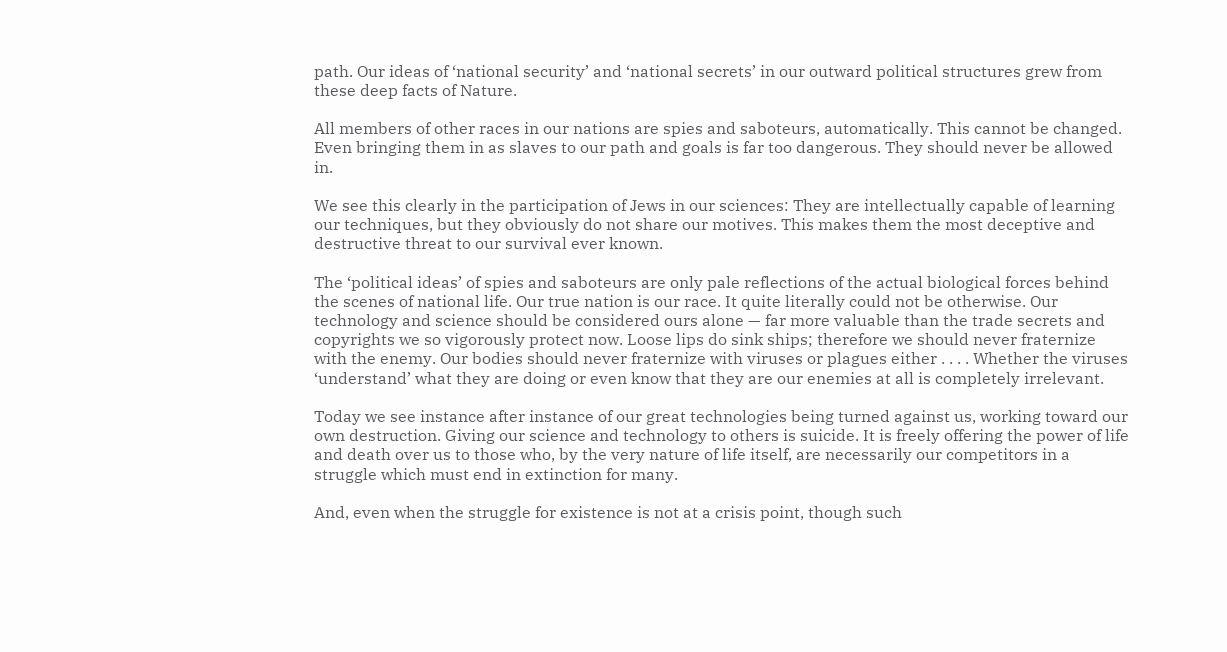path. Our ideas of ‘national security’ and ‘national secrets’ in our outward political structures grew from these deep facts of Nature.

All members of other races in our nations are spies and saboteurs, automatically. This cannot be changed. Even bringing them in as slaves to our path and goals is far too dangerous. They should never be allowed in.

We see this clearly in the participation of Jews in our sciences: They are intellectually capable of learning our techniques, but they obviously do not share our motives. This makes them the most deceptive and destructive threat to our survival ever known.

The ‘political ideas’ of spies and saboteurs are only pale reflections of the actual biological forces behind the scenes of national life. Our true nation is our race. It quite literally could not be otherwise. Our technology and science should be considered ours alone — far more valuable than the trade secrets and copyrights we so vigorously protect now. Loose lips do sink ships; therefore we should never fraternize with the enemy. Our bodies should never fraternize with viruses or plagues either . . . . Whether the viruses ‘understand’ what they are doing or even know that they are our enemies at all is completely irrelevant.

Today we see instance after instance of our great technologies being turned against us, working toward our own destruction. Giving our science and technology to others is suicide. It is freely offering the power of life and death over us to those who, by the very nature of life itself, are necessarily our competitors in a struggle which must end in extinction for many.

And, even when the struggle for existence is not at a crisis point, though such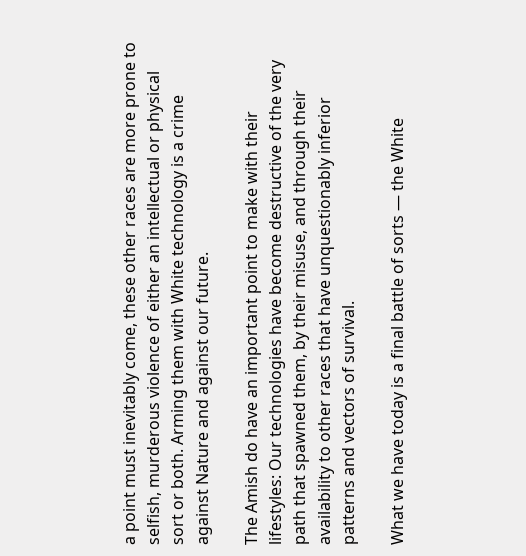a point must inevitably come, these other races are more prone to selfish, murderous violence of either an intellectual or physical sort or both. Arming them with White technology is a crime against Nature and against our future.

The Amish do have an important point to make with their lifestyles: Our technologies have become destructive of the very path that spawned them, by their misuse, and through their availability to other races that have unquestionably inferior patterns and vectors of survival.

What we have today is a final battle of sorts — the White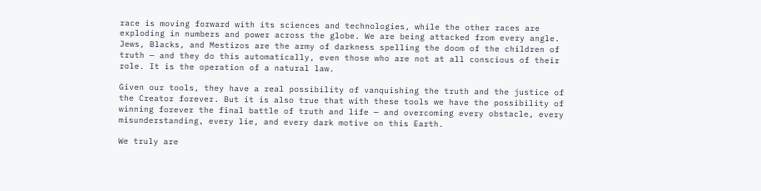race is moving forward with its sciences and technologies, while the other races are exploding in numbers and power across the globe. We are being attacked from every angle. Jews, Blacks, and Mestizos are the army of darkness spelling the doom of the children of truth — and they do this automatically, even those who are not at all conscious of their role. It is the operation of a natural law.

Given our tools, they have a real possibility of vanquishing the truth and the justice of the Creator forever. But it is also true that with these tools we have the possibility of winning forever the final battle of truth and life — and overcoming every obstacle, every misunderstanding, every lie, and every dark motive on this Earth.

We truly are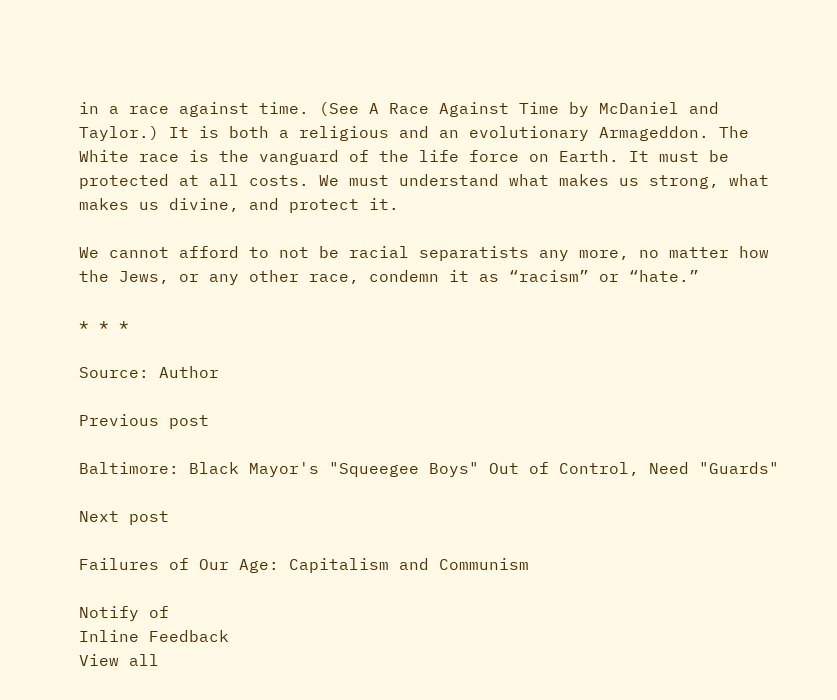in a race against time. (See A Race Against Time by McDaniel and Taylor.) It is both a religious and an evolutionary Armageddon. The White race is the vanguard of the life force on Earth. It must be protected at all costs. We must understand what makes us strong, what makes us divine, and protect it.

We cannot afford to not be racial separatists any more, no matter how the Jews, or any other race, condemn it as “racism” or “hate.”

* * *

Source: Author

Previous post

Baltimore: Black Mayor's "Squeegee Boys" Out of Control, Need "Guards"

Next post

Failures of Our Age: Capitalism and Communism

Notify of
Inline Feedback
View all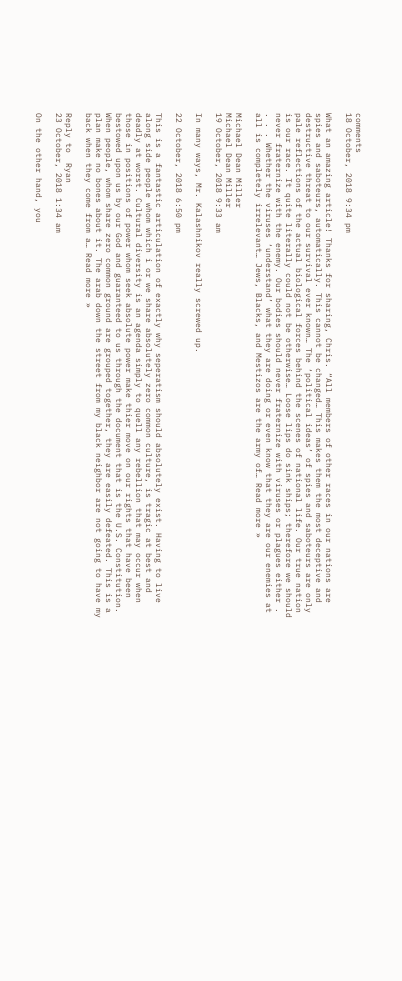comments
18 October, 2018 9:34 pm

What an amazing article! Thanks for sharing, Chris. “All members of other races in our nations are spies and saboteurs, automatically. This cannot be changed… This makes them the most deceptive and destructive threat to our survival ever known… The ‘political ideas’ of spies and saboteurs are only pale reflections of the actual biological forces behind the scenes of national life. Our true nation is our race. It quite literally could not be otherwise… Loose lips do sink ships; therefore we should never fraternize with the enemy. Our bodies should never fraternize with viruses or plagues either . . . . Whether the viruses ‘understand’ what they are doing or even know that they are our enemies at all is completely irrelevant… Jews, Blacks, and Mestizos are the army of… Read more »

Michael Dean Miller
Michael Dean Miller
19 October, 2018 9:33 am

In many ways, Mr. Kalashnikov really screwed up.

22 October, 2018 6:50 pm

This is a fantastic articulation of exactly why seperatism should absolutely exist. Having to live along side people whom which i or we share absolutely zero common culture, is tragic at best and deadly at worst. Cultural diversity is an agenda simply to quell any rebellion that may occur when those in positions of power whom seek absolute power make thier move on our rights that have been bestowed upon us by our God and guaranteed to us through the document that is the U.S. Constitution. When people, whom share zero common ground are grouped together, they are easily defeated. This is a plan make no bones about it. The arab down the street from my black neighbor are not going to have my back when they come from a… Read more »

Reply to  Ryan
23 October, 2018 1:34 am

On the other hand, you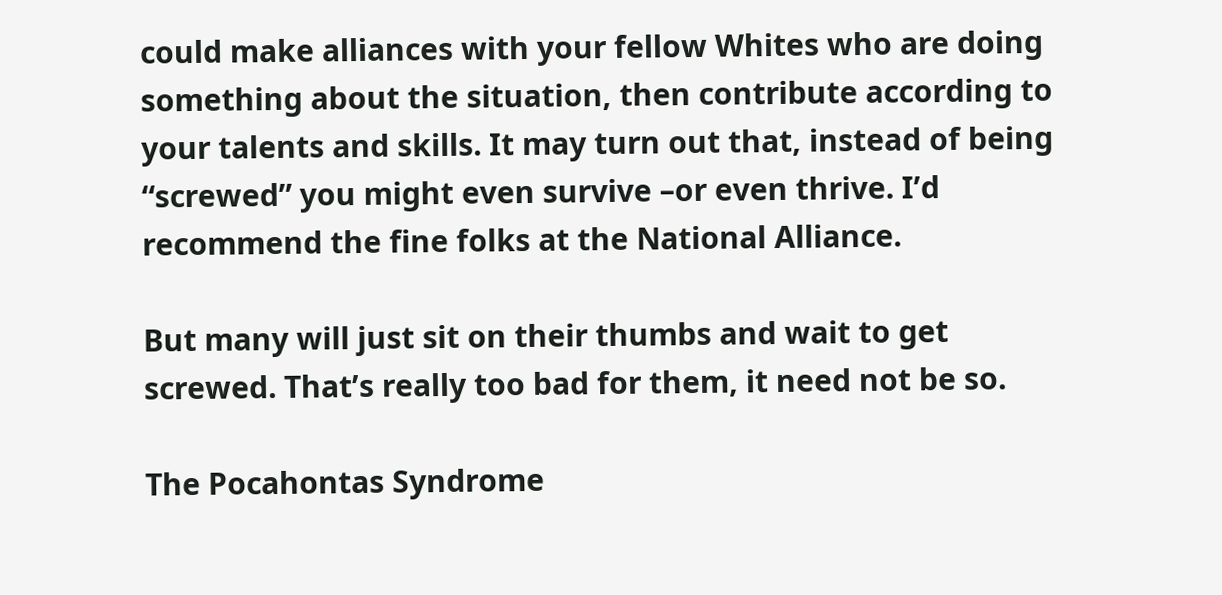could make alliances with your fellow Whites who are doing something about the situation, then contribute according to your talents and skills. It may turn out that, instead of being “screwed” you might even survive –or even thrive. I’d recommend the fine folks at the National Alliance.

But many will just sit on their thumbs and wait to get screwed. That’s really too bad for them, it need not be so.

The Pocahontas Syndrome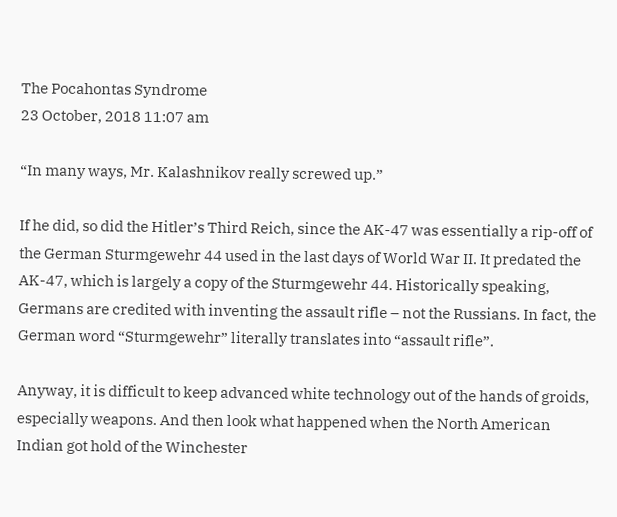The Pocahontas Syndrome
23 October, 2018 11:07 am

“In many ways, Mr. Kalashnikov really screwed up.”

If he did, so did the Hitler’s Third Reich, since the AK-47 was essentially a rip-off of the German Sturmgewehr 44 used in the last days of World War II. It predated the AK-47, which is largely a copy of the Sturmgewehr 44. Historically speaking, Germans are credited with inventing the assault rifle – not the Russians. In fact, the German word “Sturmgewehr” literally translates into “assault rifle”.

Anyway, it is difficult to keep advanced white technology out of the hands of groids, especially weapons. And then look what happened when the North American Indian got hold of the Winchester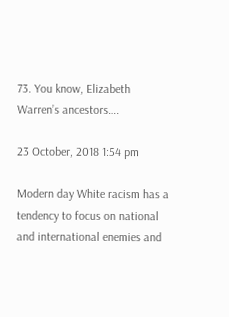73. You know, Elizabeth Warren’s ancestors….

23 October, 2018 1:54 pm

Modern day White racism has a tendency to focus on national and international enemies and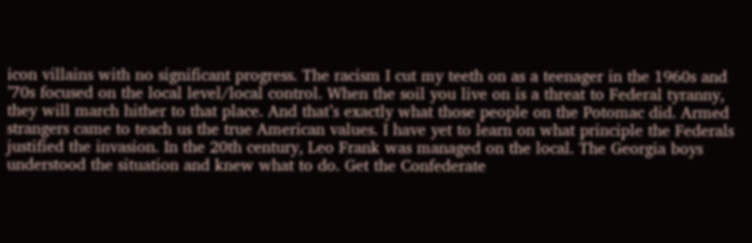icon villains with no significant progress. The racism I cut my teeth on as a teenager in the 1960s and ’70s focused on the local level/local control. When the soil you live on is a threat to Federal tyranny, they will march hither to that place. And that’s exactly what those people on the Potomac did. Armed strangers came to teach us the true American values. I have yet to learn on what principle the Federals justified the invasion. In the 20th century, Leo Frank was managed on the local. The Georgia boys understood the situation and knew what to do. Get the Confederate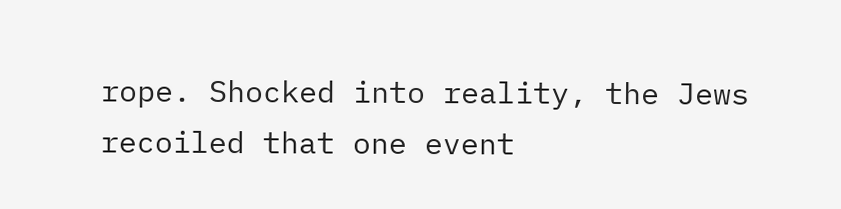rope. Shocked into reality, the Jews recoiled that one event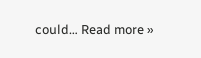could… Read more »